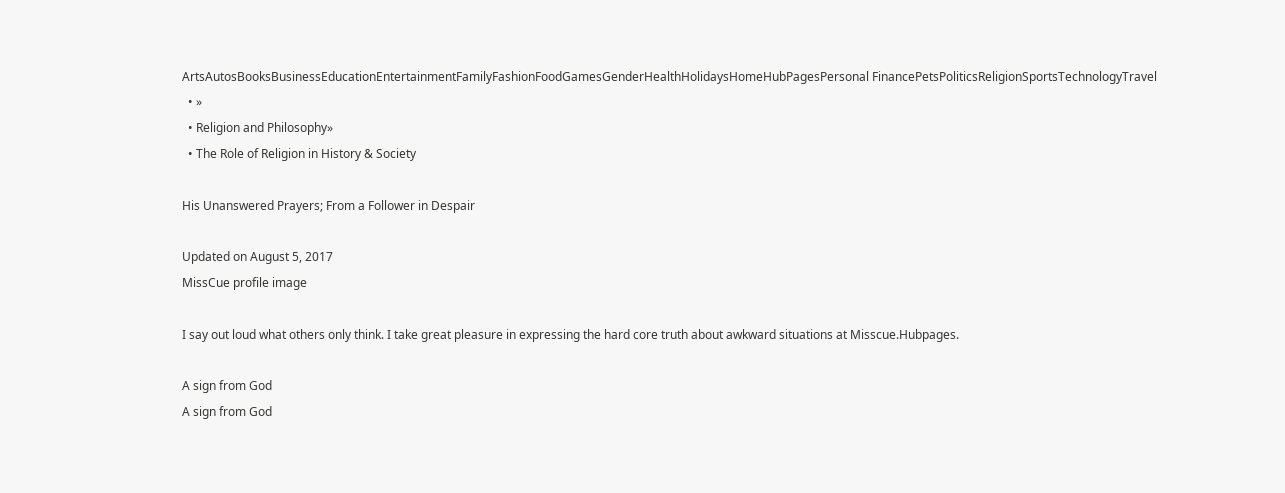ArtsAutosBooksBusinessEducationEntertainmentFamilyFashionFoodGamesGenderHealthHolidaysHomeHubPagesPersonal FinancePetsPoliticsReligionSportsTechnologyTravel
  • »
  • Religion and Philosophy»
  • The Role of Religion in History & Society

His Unanswered Prayers; From a Follower in Despair

Updated on August 5, 2017
MissCue profile image

I say out loud what others only think. I take great pleasure in expressing the hard core truth about awkward situations at Misscue.Hubpages.

A sign from God
A sign from God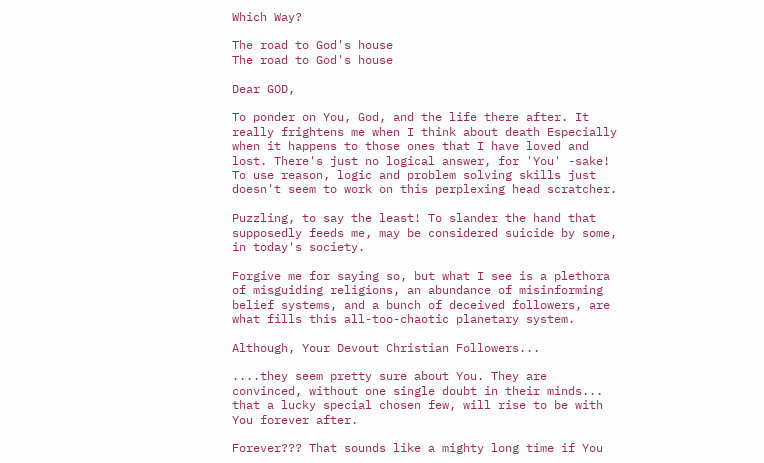Which Way?

The road to God's house
The road to God's house

Dear GOD,

To ponder on You, God, and the life there after. It really frightens me when I think about death Especially when it happens to those ones that I have loved and lost. There's just no logical answer, for 'You' -sake! To use reason, logic and problem solving skills just doesn't seem to work on this perplexing head scratcher.

Puzzling, to say the least! To slander the hand that supposedly feeds me, may be considered suicide by some, in today's society.

Forgive me for saying so, but what I see is a plethora of misguiding religions, an abundance of misinforming belief systems, and a bunch of deceived followers, are what fills this all-too-chaotic planetary system.

Although, Your Devout Christian Followers...

....they seem pretty sure about You. They are convinced, without one single doubt in their minds... that a lucky special chosen few, will rise to be with You forever after.

Forever??? That sounds like a mighty long time if You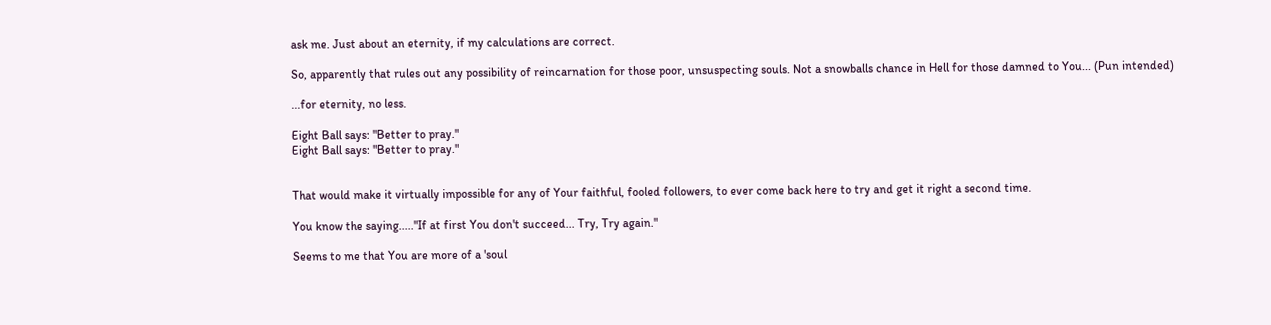ask me. Just about an eternity, if my calculations are correct.

So, apparently that rules out any possibility of reincarnation for those poor, unsuspecting souls. Not a snowballs chance in Hell for those damned to You... (Pun intended)

...for eternity, no less.

Eight Ball says: "Better to pray."
Eight Ball says: "Better to pray."


That would make it virtually impossible for any of Your faithful, fooled followers, to ever come back here to try and get it right a second time.

You know the saying....."If at first You don't succeed... Try, Try again."

Seems to me that You are more of a 'soul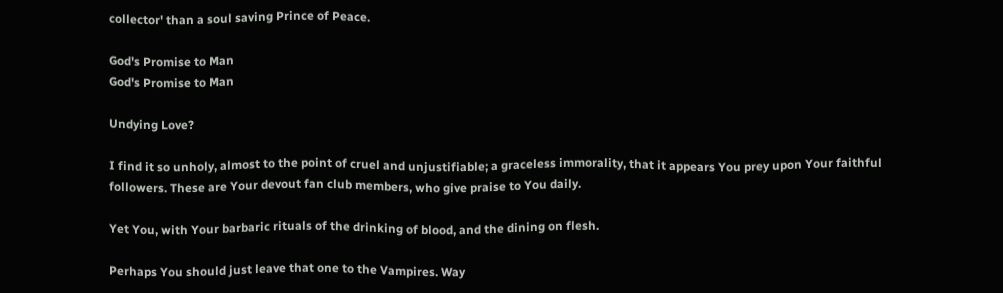collector' than a soul saving Prince of Peace.

God's Promise to Man
God's Promise to Man

Undying Love?

I find it so unholy, almost to the point of cruel and unjustifiable; a graceless immorality, that it appears You prey upon Your faithful followers. These are Your devout fan club members, who give praise to You daily.

Yet You, with Your barbaric rituals of the drinking of blood, and the dining on flesh.

Perhaps You should just leave that one to the Vampires. Way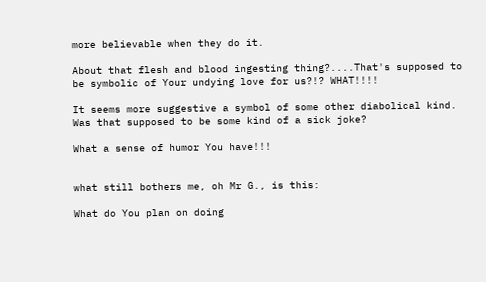more believable when they do it.

About that flesh and blood ingesting thing?....That's supposed to be symbolic of Your undying love for us?!? WHAT!!!!

It seems more suggestive a symbol of some other diabolical kind. Was that supposed to be some kind of a sick joke?

What a sense of humor You have!!!


what still bothers me, oh Mr G., is this:

What do You plan on doing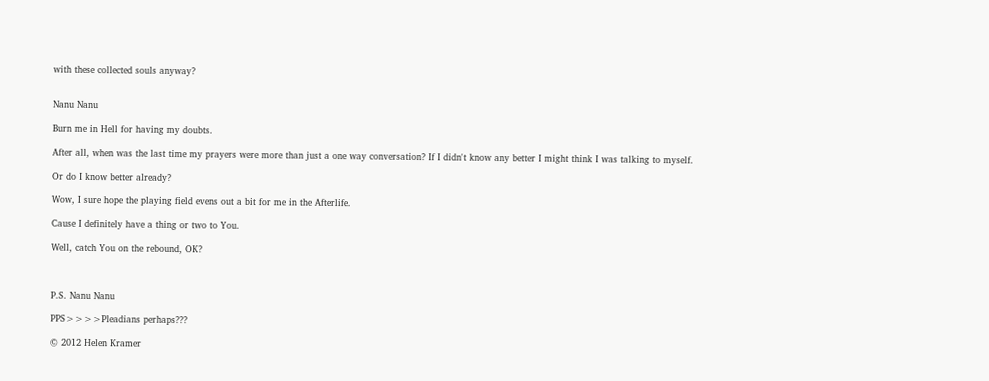with these collected souls anyway?


Nanu Nanu

Burn me in Hell for having my doubts.

After all, when was the last time my prayers were more than just a one way conversation? If I didn't know any better I might think I was talking to myself.

Or do I know better already?

Wow, I sure hope the playing field evens out a bit for me in the Afterlife.

Cause I definitely have a thing or two to You.

Well, catch You on the rebound, OK?



P.S. Nanu Nanu

PPS>>>>Pleadians perhaps???

© 2012 Helen Kramer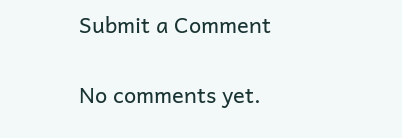Submit a Comment

No comments yet.